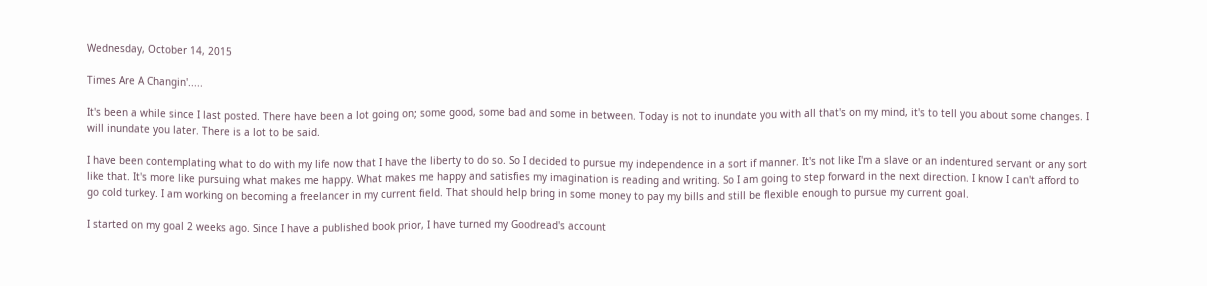Wednesday, October 14, 2015

Times Are A Changin'.....

It's been a while since I last posted. There have been a lot going on; some good, some bad and some in between. Today is not to inundate you with all that's on my mind, it's to tell you about some changes. I will inundate you later. There is a lot to be said.

I have been contemplating what to do with my life now that I have the liberty to do so. So I decided to pursue my independence in a sort if manner. It's not like I'm a slave or an indentured servant or any sort like that. It's more like pursuing what makes me happy. What makes me happy and satisfies my imagination is reading and writing. So I am going to step forward in the next direction. I know I can't afford to go cold turkey. I am working on becoming a freelancer in my current field. That should help bring in some money to pay my bills and still be flexible enough to pursue my current goal.

I started on my goal 2 weeks ago. Since I have a published book prior, I have turned my Goodread's account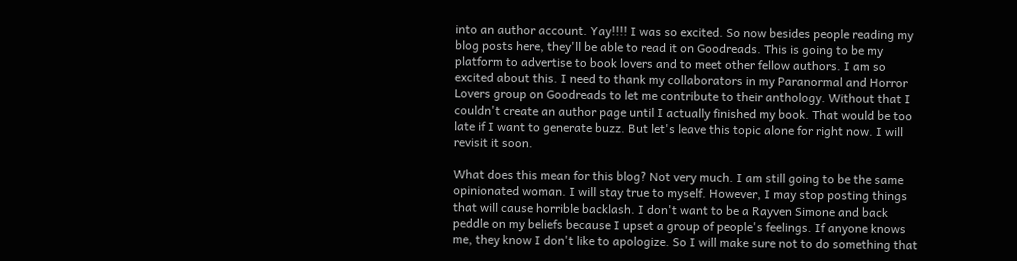into an author account. Yay!!!! I was so excited. So now besides people reading my blog posts here, they'll be able to read it on Goodreads. This is going to be my platform to advertise to book lovers and to meet other fellow authors. I am so excited about this. I need to thank my collaborators in my Paranormal and Horror Lovers group on Goodreads to let me contribute to their anthology. Without that I couldn't create an author page until I actually finished my book. That would be too late if I want to generate buzz. But let's leave this topic alone for right now. I will revisit it soon.

What does this mean for this blog? Not very much. I am still going to be the same opinionated woman. I will stay true to myself. However, I may stop posting things that will cause horrible backlash. I don't want to be a Rayven Simone and back peddle on my beliefs because I upset a group of people's feelings. If anyone knows me, they know I don't like to apologize. So I will make sure not to do something that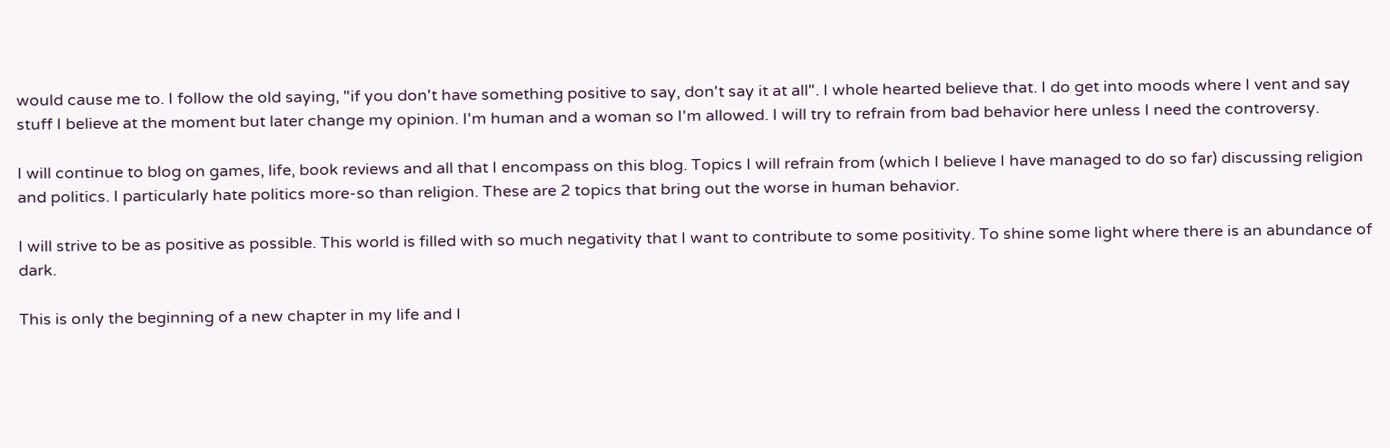would cause me to. I follow the old saying, "if you don't have something positive to say, don't say it at all". I whole hearted believe that. I do get into moods where I vent and say stuff I believe at the moment but later change my opinion. I'm human and a woman so I'm allowed. I will try to refrain from bad behavior here unless I need the controversy.

I will continue to blog on games, life, book reviews and all that I encompass on this blog. Topics I will refrain from (which I believe I have managed to do so far) discussing religion and politics. I particularly hate politics more-so than religion. These are 2 topics that bring out the worse in human behavior.

I will strive to be as positive as possible. This world is filled with so much negativity that I want to contribute to some positivity. To shine some light where there is an abundance of dark.

This is only the beginning of a new chapter in my life and I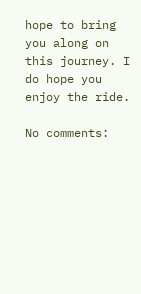hope to bring you along on this journey. I do hope you enjoy the ride.

No comments: